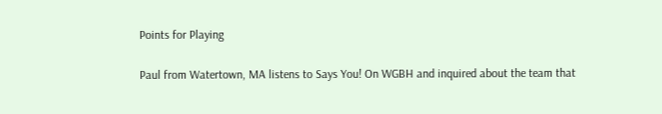Points for Playing

Paul from Watertown, MA listens to Says You! On WGBH and inquired about the team that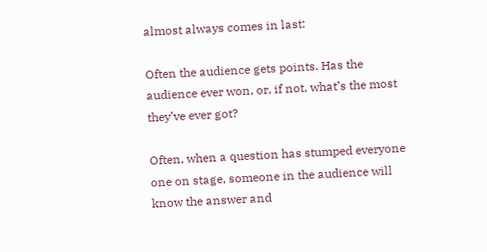almost always comes in last:

Often the audience gets points. Has the audience ever won, or, if not, what’s the most they’ve ever got?

Often, when a question has stumped everyone one on stage, someone in the audience will know the answer and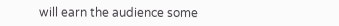will earn the audience some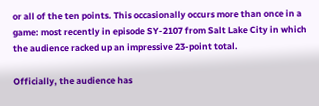or all of the ten points. This occasionally occurs more than once in a game: most recently in episode SY-2107 from Salt Lake City in which the audience racked up an impressive 23-point total.

Officially, the audience has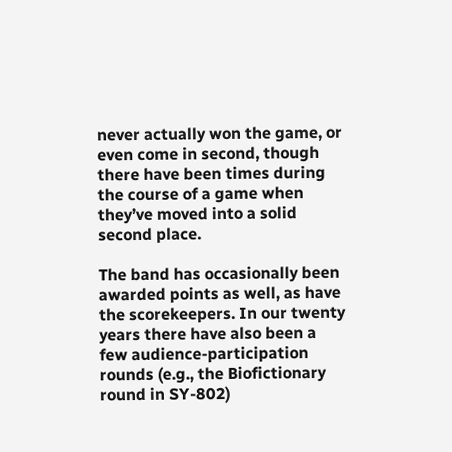never actually won the game, or even come in second, though there have been times during the course of a game when they’ve moved into a solid second place.

The band has occasionally been awarded points as well, as have the scorekeepers. In our twenty years there have also been a few audience-participation rounds (e.g., the Biofictionary round in SY-802)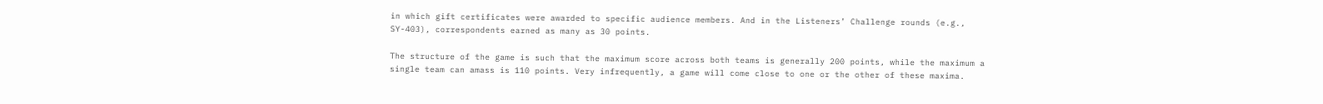in which gift certificates were awarded to specific audience members. And in the Listeners’ Challenge rounds (e.g., SY-403), correspondents earned as many as 30 points.

The structure of the game is such that the maximum score across both teams is generally 200 points, while the maximum a single team can amass is 110 points. Very infrequently, a game will come close to one or the other of these maxima.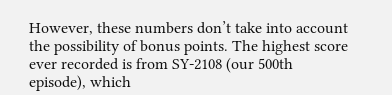However, these numbers don’t take into account the possibility of bonus points. The highest score ever recorded is from SY-2108 (our 500th episode), which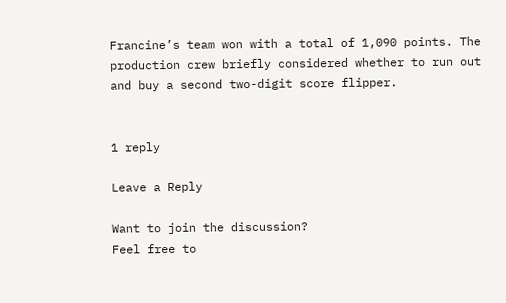Francine’s team won with a total of 1,090 points. The production crew briefly considered whether to run out and buy a second two-digit score flipper.


1 reply

Leave a Reply

Want to join the discussion?
Feel free to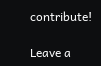contribute!

Leave a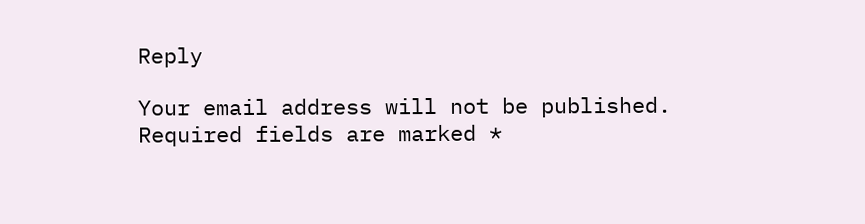Reply

Your email address will not be published. Required fields are marked *